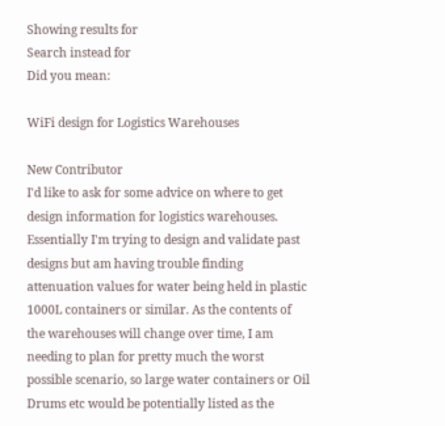Showing results for
Search instead for
Did you mean:

WiFi design for Logistics Warehouses

New Contributor
I'd like to ask for some advice on where to get design information for logistics warehouses. Essentially I'm trying to design and validate past designs but am having trouble finding attenuation values for water being held in plastic 1000L containers or similar. As the contents of the warehouses will change over time, I am needing to plan for pretty much the worst possible scenario, so large water containers or Oil Drums etc would be potentially listed as the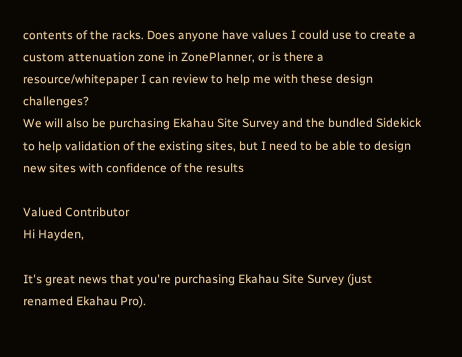contents of the racks. Does anyone have values I could use to create a custom attenuation zone in ZonePlanner, or is there a resource/whitepaper I can review to help me with these design challenges?
We will also be purchasing Ekahau Site Survey and the bundled Sidekick to help validation of the existing sites, but I need to be able to design new sites with confidence of the results

Valued Contributor
Hi Hayden,

It's great news that you're purchasing Ekahau Site Survey (just renamed Ekahau Pro).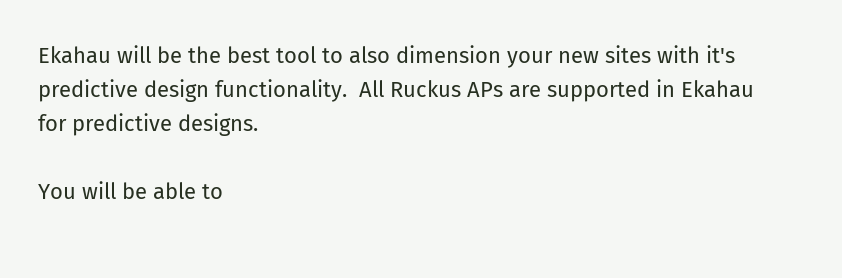Ekahau will be the best tool to also dimension your new sites with it's predictive design functionality.  All Ruckus APs are supported in Ekahau for predictive designs.

You will be able to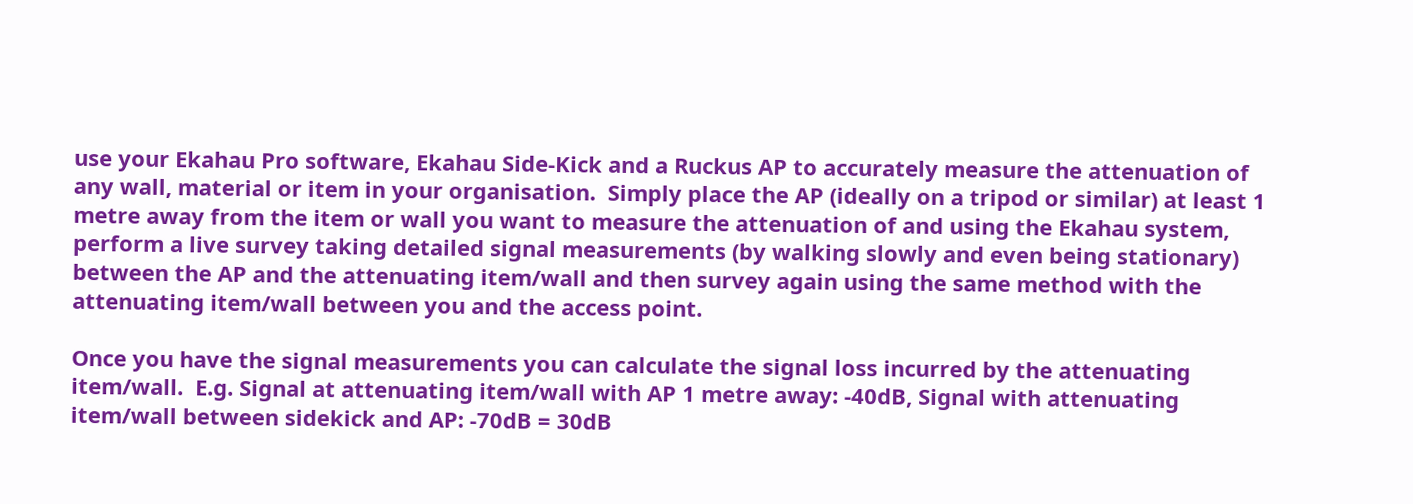use your Ekahau Pro software, Ekahau Side-Kick and a Ruckus AP to accurately measure the attenuation of any wall, material or item in your organisation.  Simply place the AP (ideally on a tripod or similar) at least 1 metre away from the item or wall you want to measure the attenuation of and using the Ekahau system, perform a live survey taking detailed signal measurements (by walking slowly and even being stationary) between the AP and the attenuating item/wall and then survey again using the same method with the attenuating item/wall between you and the access point.

Once you have the signal measurements you can calculate the signal loss incurred by the attenuating item/wall.  E.g. Signal at attenuating item/wall with AP 1 metre away: -40dB, Signal with attenuating item/wall between sidekick and AP: -70dB = 30dB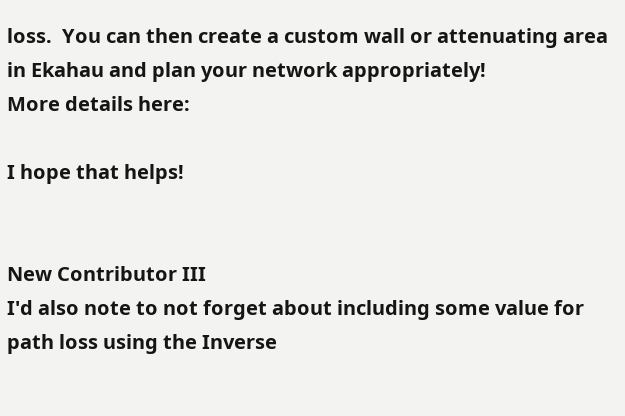loss.  You can then create a custom wall or attenuating area in Ekahau and plan your network appropriately!
More details here:

I hope that helps!


New Contributor III
I'd also note to not forget about including some value for path loss using the Inverse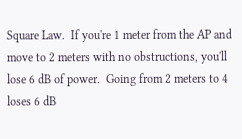Square Law.  If you're 1 meter from the AP and move to 2 meters with no obstructions, you'll lose 6 dB of power.  Going from 2 meters to 4 loses 6 dB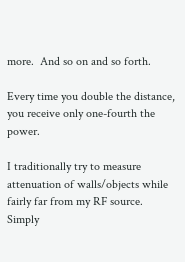more.  And so on and so forth.

Every time you double the distance, you receive only one-fourth the power.

I traditionally try to measure attenuation of walls/objects while fairly far from my RF source.  Simply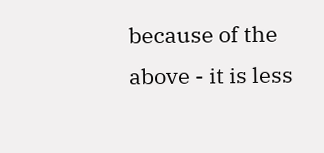because of the above - it is less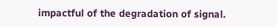impactful of the degradation of signal.